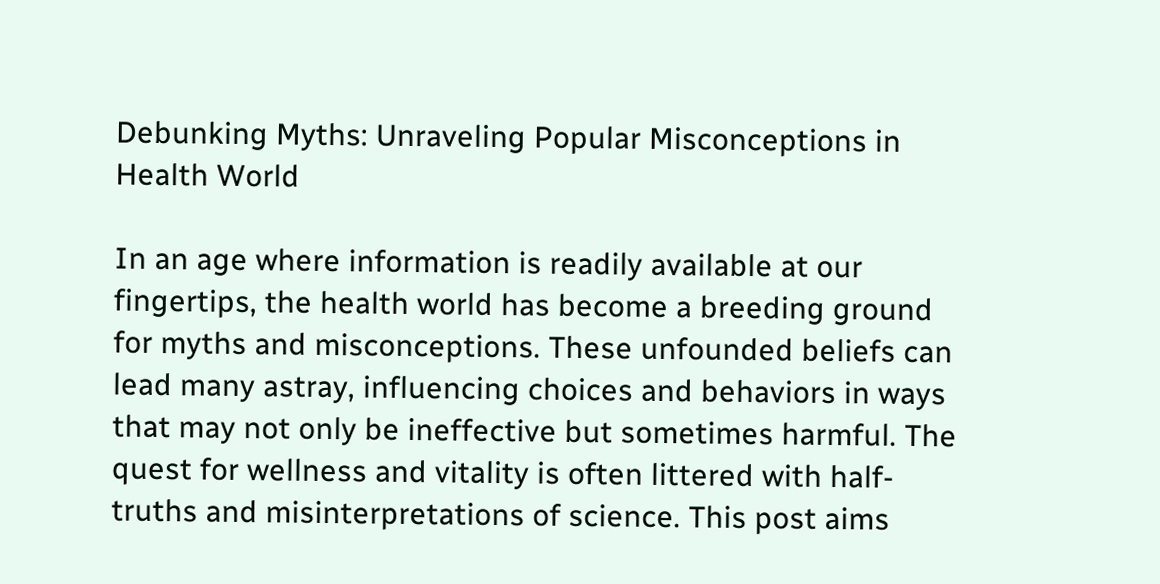Debunking Myths: Unraveling Popular Misconceptions in Health World

In an age where information is readily available at our fingertips, the health world has become a breeding ground for myths and misconceptions. These unfounded beliefs can lead many astray, influencing choices and behaviors in ways that may not only be ineffective but sometimes harmful. The quest for wellness and vitality is often littered with half-truths and misinterpretations of science. This post aims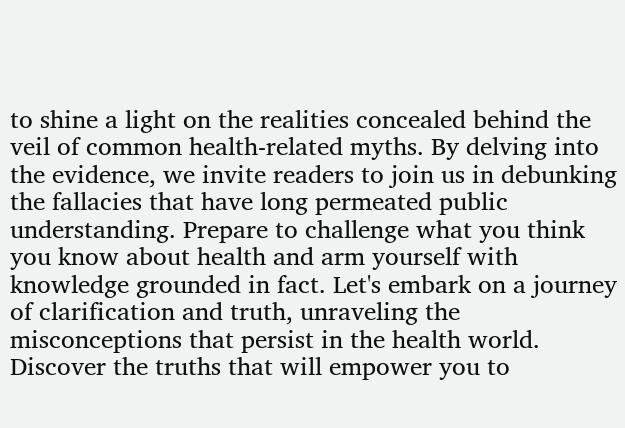to shine a light on the realities concealed behind the veil of common health-related myths. By delving into the evidence, we invite readers to join us in debunking the fallacies that have long permeated public understanding. Prepare to challenge what you think you know about health and arm yourself with knowledge grounded in fact. Let's embark on a journey of clarification and truth, unraveling the misconceptions that persist in the health world. Discover the truths that will empower you to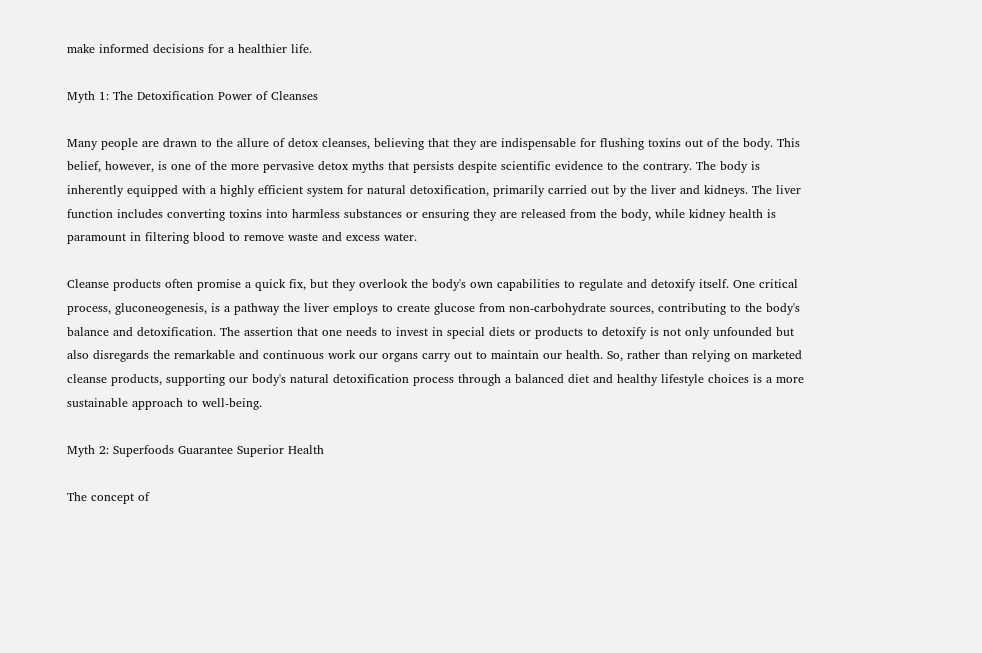make informed decisions for a healthier life.

Myth 1: The Detoxification Power of Cleanses

Many people are drawn to the allure of detox cleanses, believing that they are indispensable for flushing toxins out of the body. This belief, however, is one of the more pervasive detox myths that persists despite scientific evidence to the contrary. The body is inherently equipped with a highly efficient system for natural detoxification, primarily carried out by the liver and kidneys. The liver function includes converting toxins into harmless substances or ensuring they are released from the body, while kidney health is paramount in filtering blood to remove waste and excess water.

Cleanse products often promise a quick fix, but they overlook the body's own capabilities to regulate and detoxify itself. One critical process, gluconeogenesis, is a pathway the liver employs to create glucose from non-carbohydrate sources, contributing to the body's balance and detoxification. The assertion that one needs to invest in special diets or products to detoxify is not only unfounded but also disregards the remarkable and continuous work our organs carry out to maintain our health. So, rather than relying on marketed cleanse products, supporting our body's natural detoxification process through a balanced diet and healthy lifestyle choices is a more sustainable approach to well-being.

Myth 2: Superfoods Guarantee Superior Health

The concept of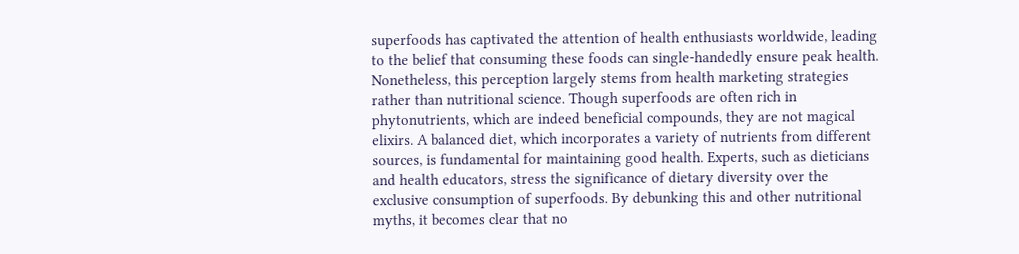superfoods has captivated the attention of health enthusiasts worldwide, leading to the belief that consuming these foods can single-handedly ensure peak health. Nonetheless, this perception largely stems from health marketing strategies rather than nutritional science. Though superfoods are often rich in phytonutrients, which are indeed beneficial compounds, they are not magical elixirs. A balanced diet, which incorporates a variety of nutrients from different sources, is fundamental for maintaining good health. Experts, such as dieticians and health educators, stress the significance of dietary diversity over the exclusive consumption of superfoods. By debunking this and other nutritional myths, it becomes clear that no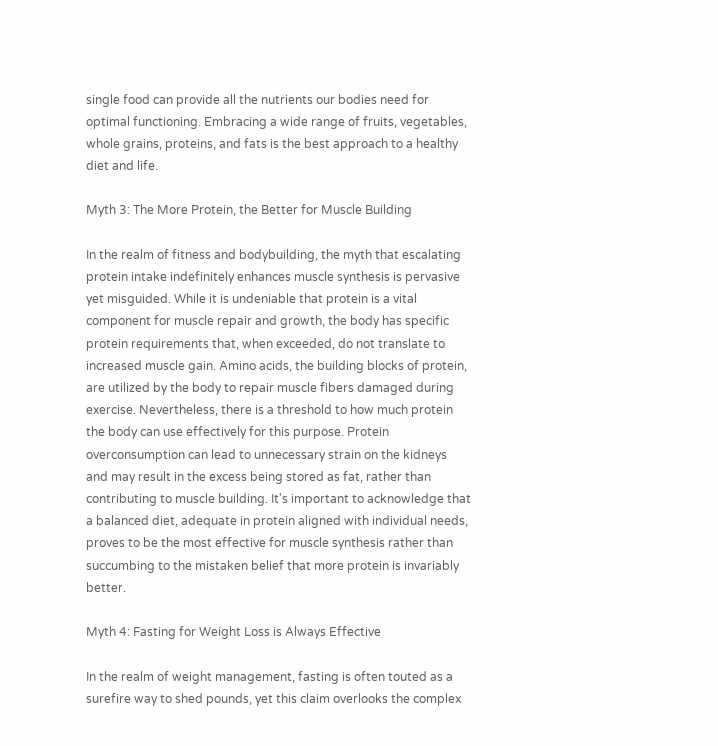single food can provide all the nutrients our bodies need for optimal functioning. Embracing a wide range of fruits, vegetables, whole grains, proteins, and fats is the best approach to a healthy diet and life.

Myth 3: The More Protein, the Better for Muscle Building

In the realm of fitness and bodybuilding, the myth that escalating protein intake indefinitely enhances muscle synthesis is pervasive yet misguided. While it is undeniable that protein is a vital component for muscle repair and growth, the body has specific protein requirements that, when exceeded, do not translate to increased muscle gain. Amino acids, the building blocks of protein, are utilized by the body to repair muscle fibers damaged during exercise. Nevertheless, there is a threshold to how much protein the body can use effectively for this purpose. Protein overconsumption can lead to unnecessary strain on the kidneys and may result in the excess being stored as fat, rather than contributing to muscle building. It's important to acknowledge that a balanced diet, adequate in protein aligned with individual needs, proves to be the most effective for muscle synthesis rather than succumbing to the mistaken belief that more protein is invariably better.

Myth 4: Fasting for Weight Loss is Always Effective

In the realm of weight management, fasting is often touted as a surefire way to shed pounds, yet this claim overlooks the complex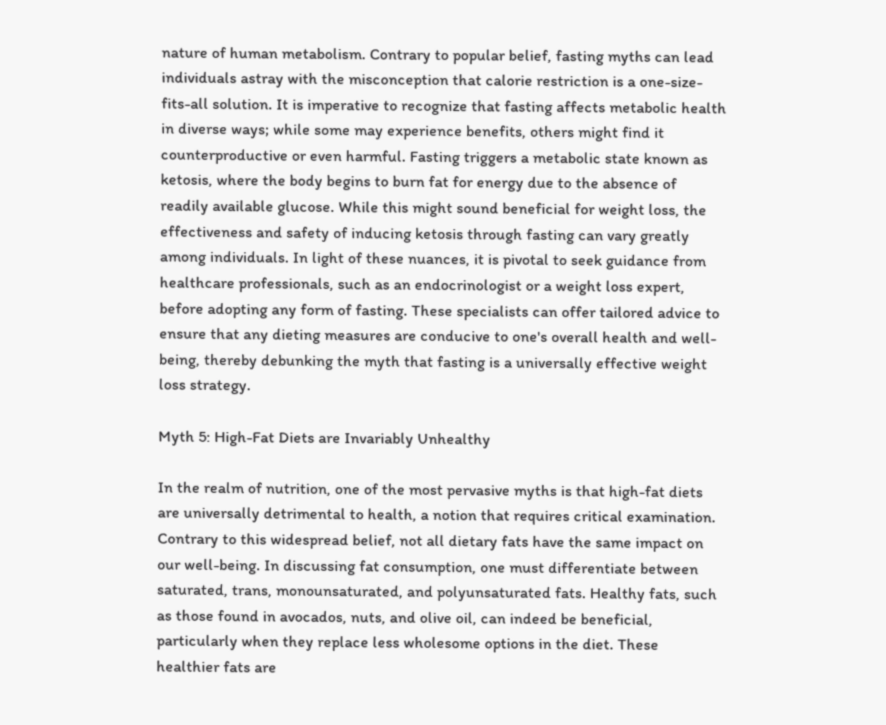nature of human metabolism. Contrary to popular belief, fasting myths can lead individuals astray with the misconception that calorie restriction is a one-size-fits-all solution. It is imperative to recognize that fasting affects metabolic health in diverse ways; while some may experience benefits, others might find it counterproductive or even harmful. Fasting triggers a metabolic state known as ketosis, where the body begins to burn fat for energy due to the absence of readily available glucose. While this might sound beneficial for weight loss, the effectiveness and safety of inducing ketosis through fasting can vary greatly among individuals. In light of these nuances, it is pivotal to seek guidance from healthcare professionals, such as an endocrinologist or a weight loss expert, before adopting any form of fasting. These specialists can offer tailored advice to ensure that any dieting measures are conducive to one's overall health and well-being, thereby debunking the myth that fasting is a universally effective weight loss strategy.

Myth 5: High-Fat Diets are Invariably Unhealthy

In the realm of nutrition, one of the most pervasive myths is that high-fat diets are universally detrimental to health, a notion that requires critical examination. Contrary to this widespread belief, not all dietary fats have the same impact on our well-being. In discussing fat consumption, one must differentiate between saturated, trans, monounsaturated, and polyunsaturated fats. Healthy fats, such as those found in avocados, nuts, and olive oil, can indeed be beneficial, particularly when they replace less wholesome options in the diet. These healthier fats are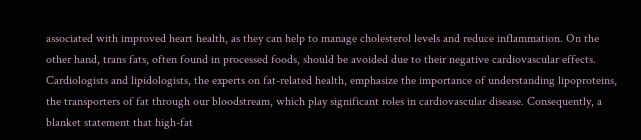associated with improved heart health, as they can help to manage cholesterol levels and reduce inflammation. On the other hand, trans fats, often found in processed foods, should be avoided due to their negative cardiovascular effects. Cardiologists and lipidologists, the experts on fat-related health, emphasize the importance of understanding lipoproteins, the transporters of fat through our bloodstream, which play significant roles in cardiovascular disease. Consequently, a blanket statement that high-fat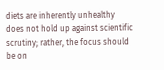diets are inherently unhealthy does not hold up against scientific scrutiny; rather, the focus should be on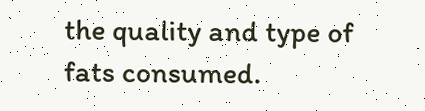the quality and type of fats consumed.